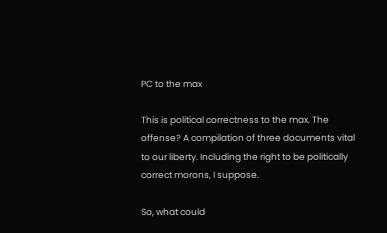PC to the max

This is political correctness to the max. The offense? A compilation of three documents vital to our liberty. Including the right to be politically correct morons, I suppose.

So, what could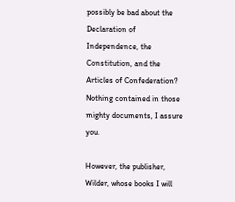possibly be bad about the Declaration of Independence, the Constitution, and the Articles of Confederation? Nothing contained in those mighty documents, I assure you.

However, the publisher, Wilder, whose books I will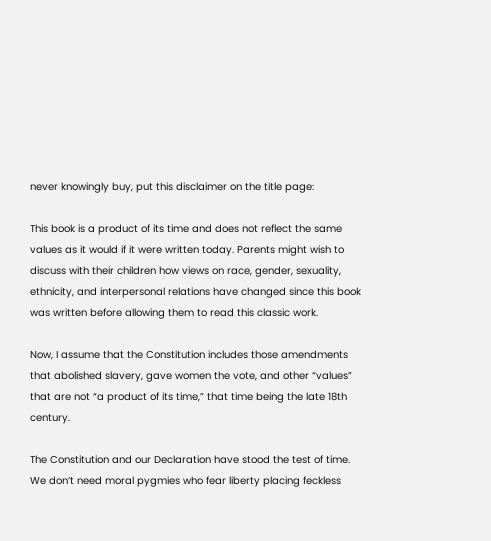never knowingly buy, put this disclaimer on the title page:

This book is a product of its time and does not reflect the same values as it would if it were written today. Parents might wish to discuss with their children how views on race, gender, sexuality, ethnicity, and interpersonal relations have changed since this book was written before allowing them to read this classic work.

Now, I assume that the Constitution includes those amendments that abolished slavery, gave women the vote, and other “values” that are not “a product of its time,” that time being the late 18th century.

The Constitution and our Declaration have stood the test of time. We don’t need moral pygmies who fear liberty placing feckless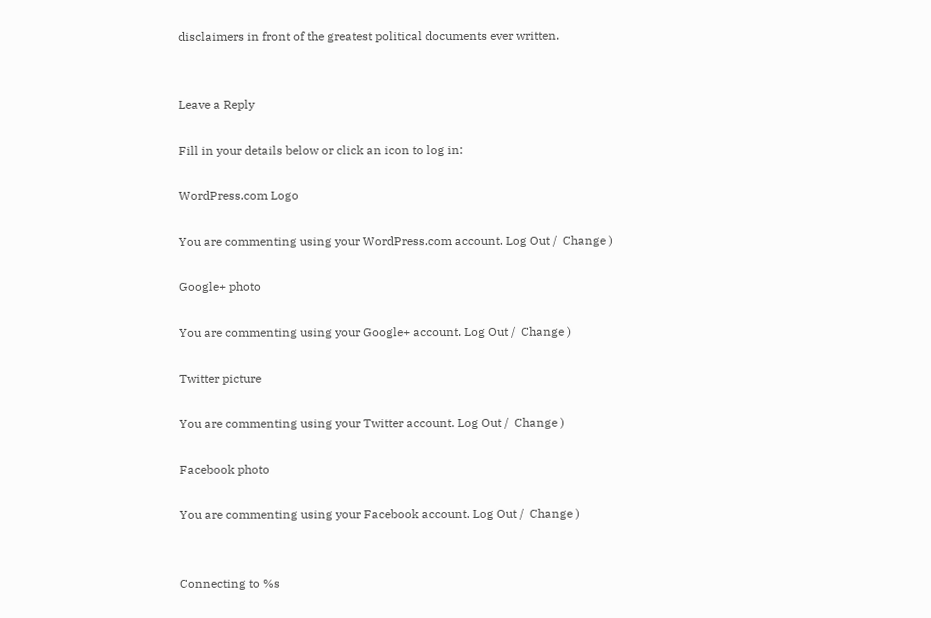disclaimers in front of the greatest political documents ever written.


Leave a Reply

Fill in your details below or click an icon to log in:

WordPress.com Logo

You are commenting using your WordPress.com account. Log Out /  Change )

Google+ photo

You are commenting using your Google+ account. Log Out /  Change )

Twitter picture

You are commenting using your Twitter account. Log Out /  Change )

Facebook photo

You are commenting using your Facebook account. Log Out /  Change )


Connecting to %s